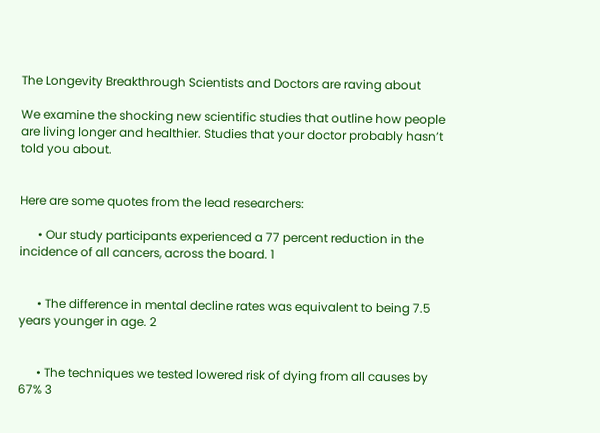The Longevity Breakthrough Scientists and Doctors are raving about

We examine the shocking new scientific studies that outline how people are living longer and healthier. Studies that your doctor probably hasn’t told you about.


Here are some quotes from the lead researchers:

      • Our study participants experienced a 77 percent reduction in the incidence of all cancers, across the board. 1


      • The difference in mental decline rates was equivalent to being 7.5 years younger in age. 2


      • The techniques we tested lowered risk of dying from all causes by 67% 3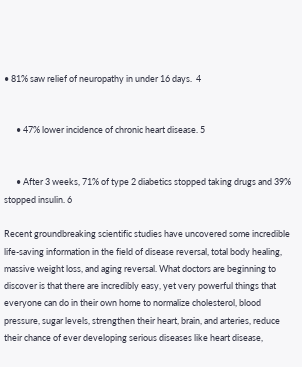• 81% saw relief of neuropathy in under 16 days.  4


      • 47% lower incidence of chronic heart disease. 5


      • After 3 weeks, 71% of type 2 diabetics stopped taking drugs and 39% stopped insulin. 6

Recent groundbreaking scientific studies have uncovered some incredible life-saving information in the field of disease reversal, total body healing, massive weight loss, and aging reversal. What doctors are beginning to discover is that there are incredibly easy, yet very powerful things that everyone can do in their own home to normalize cholesterol, blood pressure, sugar levels, strengthen their heart, brain, and arteries, reduce their chance of ever developing serious diseases like heart disease,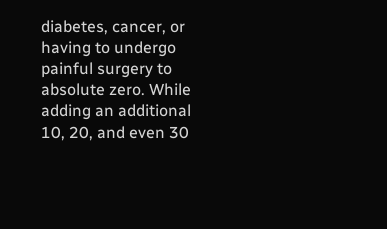diabetes, cancer, or having to undergo painful surgery to absolute zero. While adding an additional 10, 20, and even 30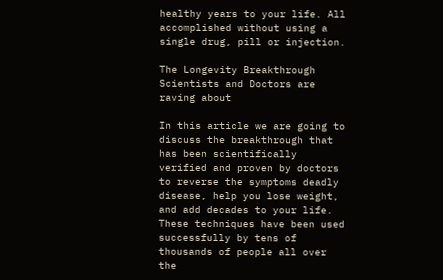healthy years to your life. All accomplished without using a single drug, pill or injection.

The Longevity Breakthrough Scientists and Doctors are raving about

In this article we are going to discuss the breakthrough that has been scientifically verified and proven by doctors to reverse the symptoms deadly disease, help you lose weight, and add decades to your life. These techniques have been used successfully by tens of thousands of people all over the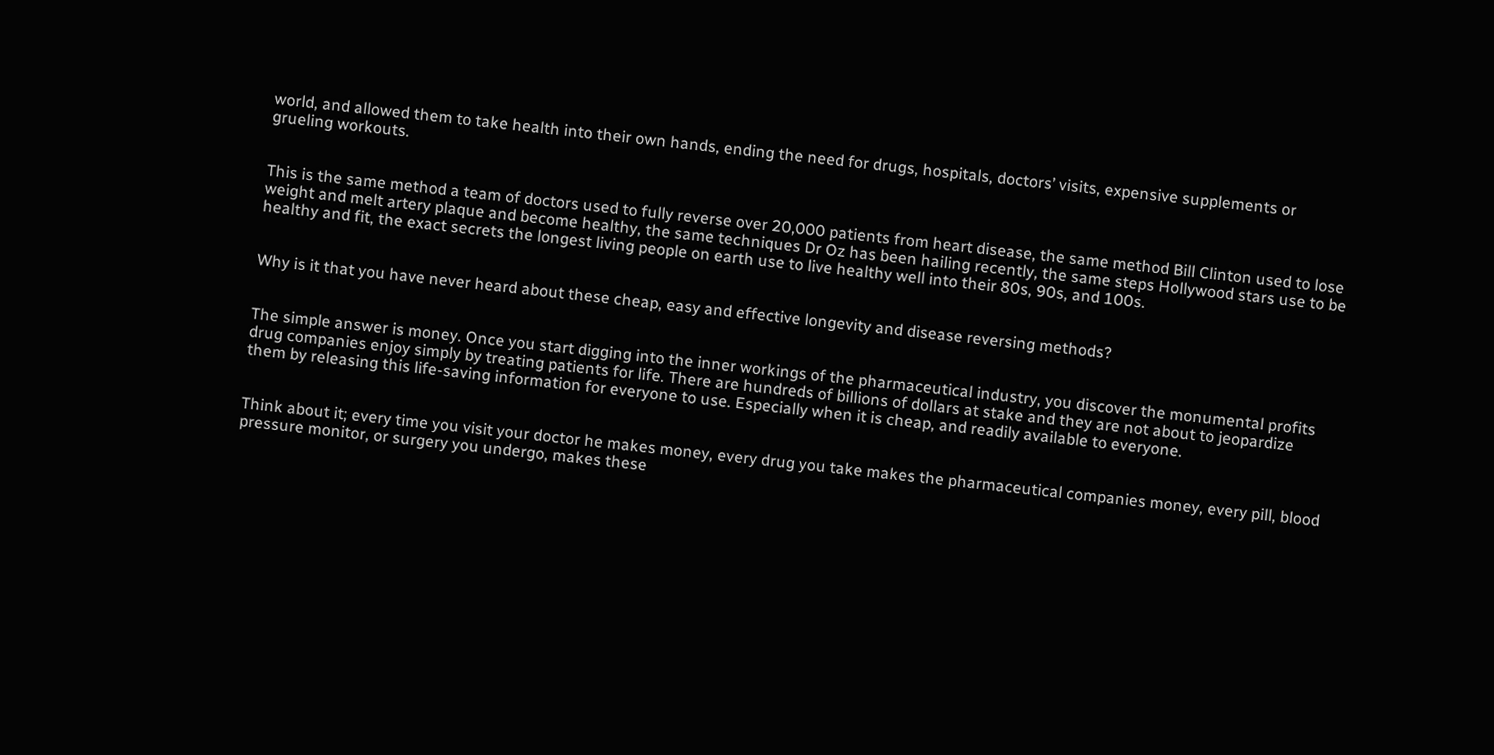world, and allowed them to take health into their own hands, ending the need for drugs, hospitals, doctors’ visits, expensive supplements or grueling workouts.


This is the same method a team of doctors used to fully reverse over 20,000 patients from heart disease, the same method Bill Clinton used to lose weight and melt artery plaque and become healthy, the same techniques Dr Oz has been hailing recently, the same steps Hollywood stars use to be healthy and fit, the exact secrets the longest living people on earth use to live healthy well into their 80s, 90s, and 100s.


Why is it that you have never heard about these cheap, easy and effective longevity and disease reversing methods?


The simple answer is money. Once you start digging into the inner workings of the pharmaceutical industry, you discover the monumental profits drug companies enjoy simply by treating patients for life. There are hundreds of billions of dollars at stake and they are not about to jeopardize them by releasing this life-saving information for everyone to use. Especially when it is cheap, and readily available to everyone.


Think about it; every time you visit your doctor he makes money, every drug you take makes the pharmaceutical companies money, every pill, blood pressure monitor, or surgery you undergo, makes these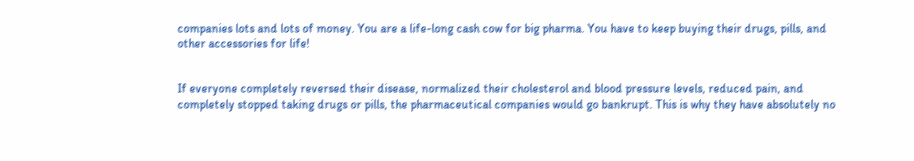companies lots and lots of money. You are a life-long cash cow for big pharma. You have to keep buying their drugs, pills, and other accessories for life!


If everyone completely reversed their disease, normalized their cholesterol and blood pressure levels, reduced pain, and completely stopped taking drugs or pills, the pharmaceutical companies would go bankrupt. This is why they have absolutely no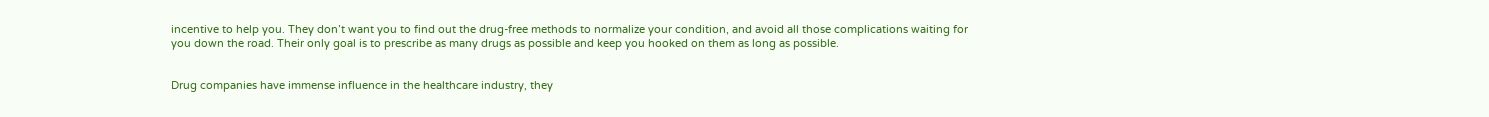incentive to help you. They don’t want you to find out the drug-free methods to normalize your condition, and avoid all those complications waiting for you down the road. Their only goal is to prescribe as many drugs as possible and keep you hooked on them as long as possible.


Drug companies have immense influence in the healthcare industry, they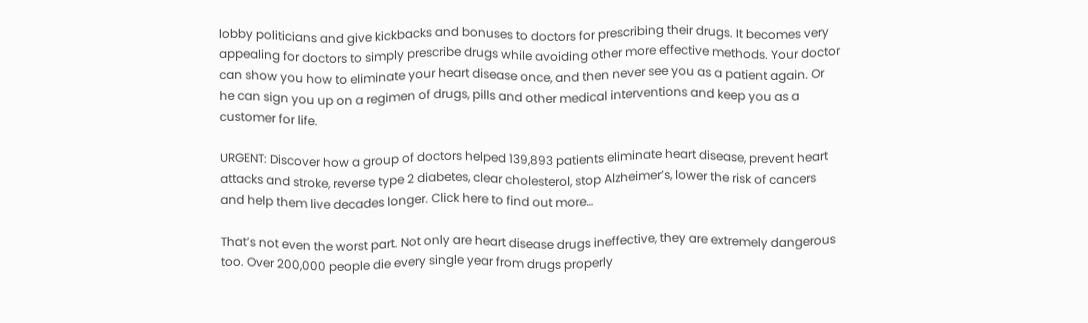lobby politicians and give kickbacks and bonuses to doctors for prescribing their drugs. It becomes very appealing for doctors to simply prescribe drugs while avoiding other more effective methods. Your doctor can show you how to eliminate your heart disease once, and then never see you as a patient again. Or he can sign you up on a regimen of drugs, pills and other medical interventions and keep you as a customer for life.

URGENT: Discover how a group of doctors helped 139,893 patients eliminate heart disease, prevent heart attacks and stroke, reverse type 2 diabetes, clear cholesterol, stop Alzheimer’s, lower the risk of cancers and help them live decades longer. Click here to find out more…

That’s not even the worst part. Not only are heart disease drugs ineffective, they are extremely dangerous too. Over 200,000 people die every single year from drugs properly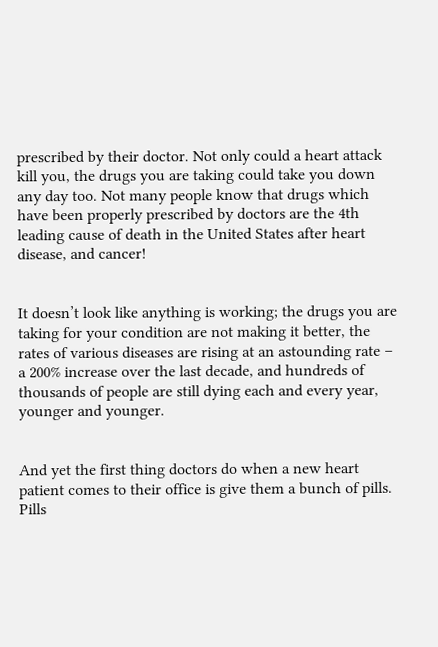prescribed by their doctor. Not only could a heart attack kill you, the drugs you are taking could take you down any day too. Not many people know that drugs which have been properly prescribed by doctors are the 4th leading cause of death in the United States after heart disease, and cancer!


It doesn’t look like anything is working; the drugs you are taking for your condition are not making it better, the rates of various diseases are rising at an astounding rate – a 200% increase over the last decade, and hundreds of thousands of people are still dying each and every year, younger and younger.


And yet the first thing doctors do when a new heart patient comes to their office is give them a bunch of pills. Pills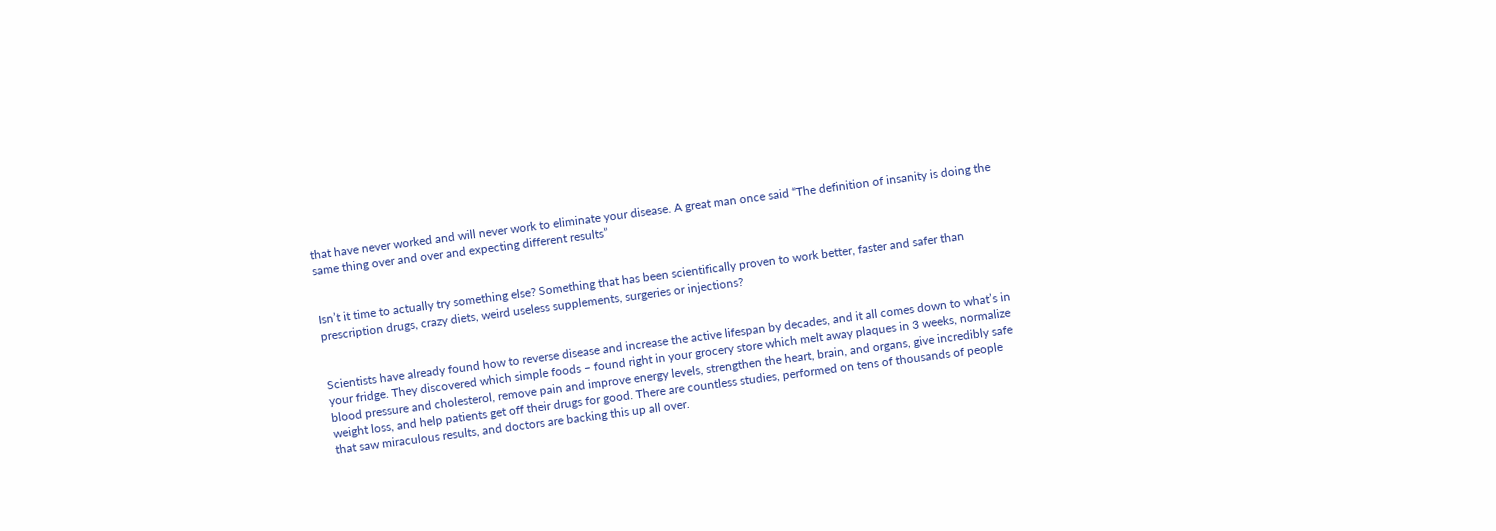that have never worked and will never work to eliminate your disease. A great man once said “The definition of insanity is doing the same thing over and over and expecting different results”


Isn’t it time to actually try something else? Something that has been scientifically proven to work better, faster and safer than prescription drugs, crazy diets, weird useless supplements, surgeries or injections?


Scientists have already found how to reverse disease and increase the active lifespan by decades, and it all comes down to what’s in your fridge. They discovered which simple foods – found right in your grocery store which melt away plaques in 3 weeks, normalize blood pressure and cholesterol, remove pain and improve energy levels, strengthen the heart, brain, and organs, give incredibly safe weight loss, and help patients get off their drugs for good. There are countless studies, performed on tens of thousands of people that saw miraculous results, and doctors are backing this up all over.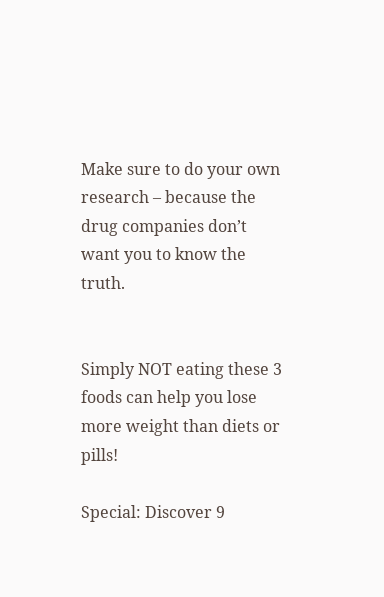Make sure to do your own research – because the drug companies don’t want you to know the truth.


Simply NOT eating these 3 foods can help you lose more weight than diets or pills!

Special: Discover 9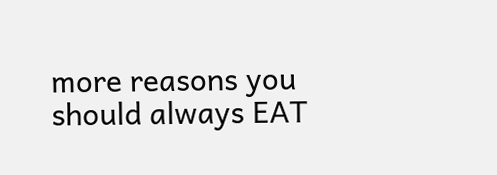more reasons you should always EAT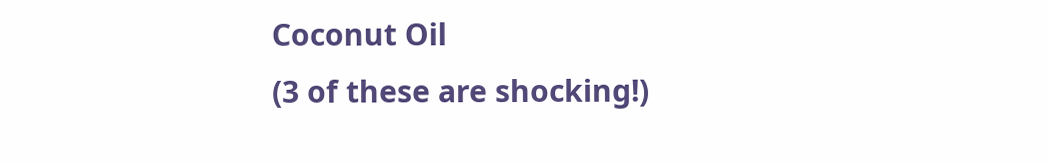Coconut Oil
(3 of these are shocking!)